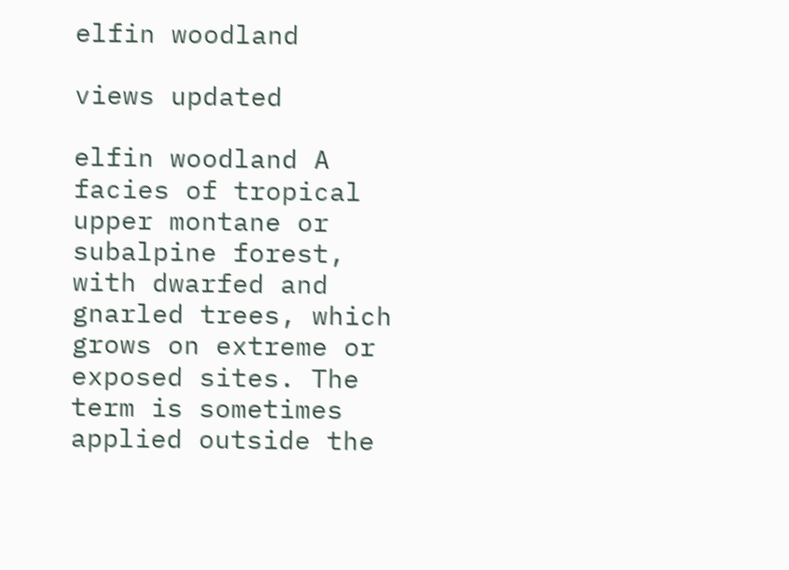elfin woodland

views updated

elfin woodland A facies of tropical upper montane or subalpine forest, with dwarfed and gnarled trees, which grows on extreme or exposed sites. The term is sometimes applied outside the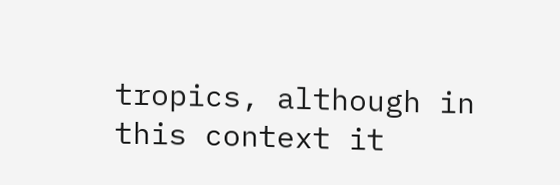tropics, although in this context it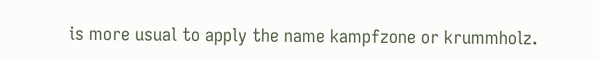is more usual to apply the name kampfzone or krummholz.